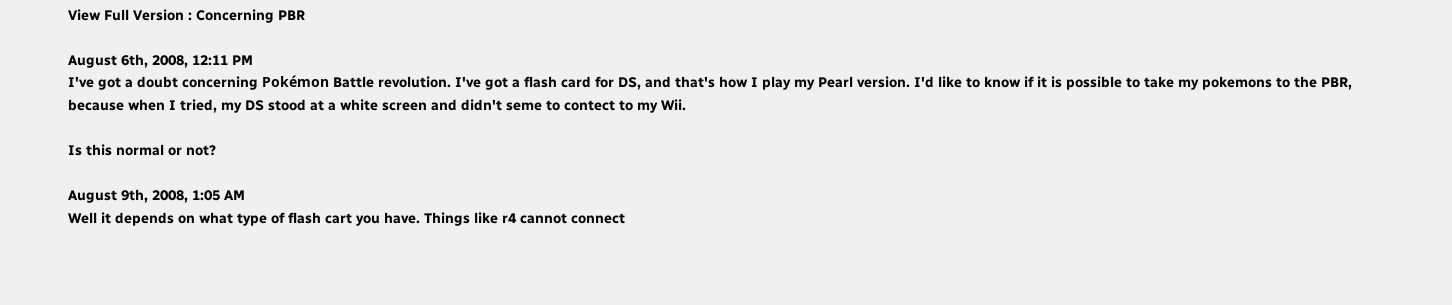View Full Version : Concerning PBR

August 6th, 2008, 12:11 PM
I've got a doubt concerning Pokémon Battle revolution. I've got a flash card for DS, and that's how I play my Pearl version. I'd like to know if it is possible to take my pokemons to the PBR, because when I tried, my DS stood at a white screen and didn't seme to contect to my Wii.

Is this normal or not?

August 9th, 2008, 1:05 AM
Well it depends on what type of flash cart you have. Things like r4 cannot connect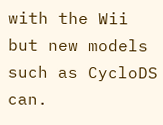with the Wii but new models such as CycloDS can.